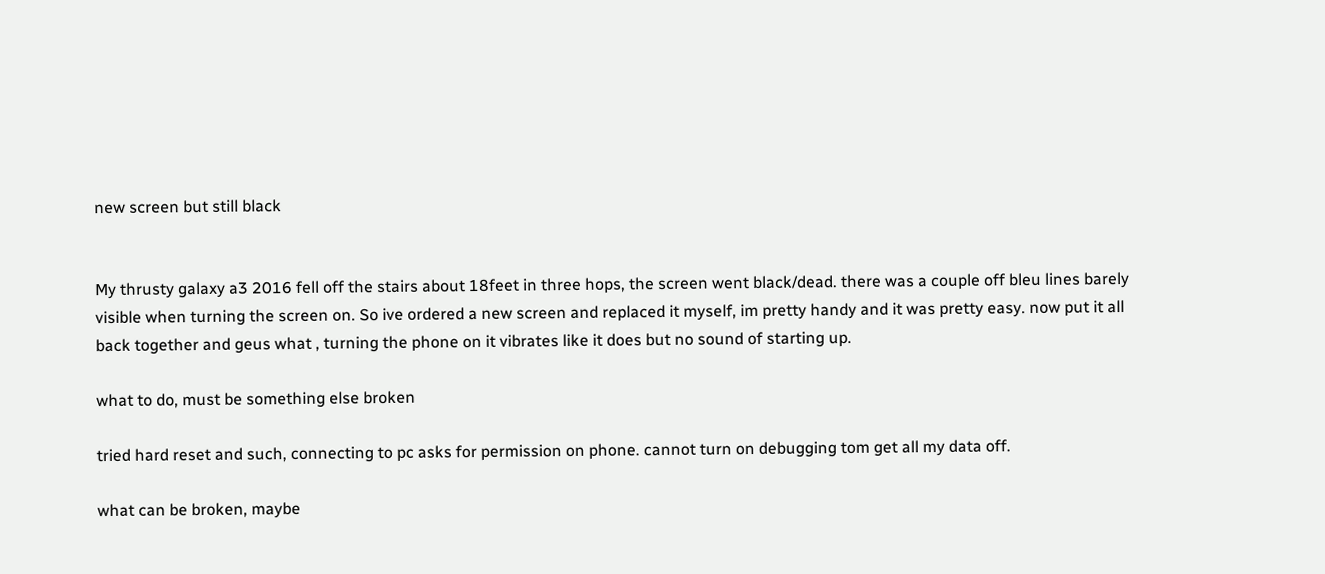new screen but still black


My thrusty galaxy a3 2016 fell off the stairs about 18feet in three hops, the screen went black/dead. there was a couple off bleu lines barely visible when turning the screen on. So ive ordered a new screen and replaced it myself, im pretty handy and it was pretty easy. now put it all back together and geus what , turning the phone on it vibrates like it does but no sound of starting up.

what to do, must be something else broken

tried hard reset and such, connecting to pc asks for permission on phone. cannot turn on debugging tom get all my data off.

what can be broken, maybe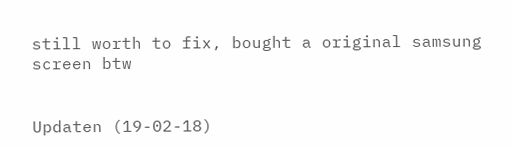still worth to fix, bought a original samsung screen btw


Updaten (19-02-18)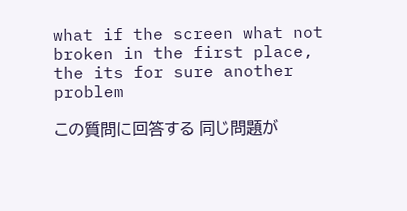what if the screen what not broken in the first place, the its for sure another problem

この質問に回答する 同じ問題が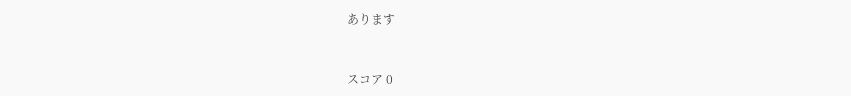あります


スコア 0